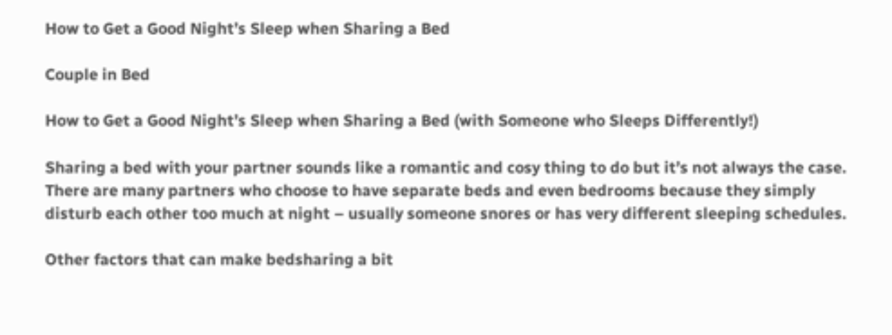How to Get a Good Night’s Sleep when Sharing a Bed

Couple in Bed

How to Get a Good Night’s Sleep when Sharing a Bed (with Someone who Sleeps Differently!)

Sharing a bed with your partner sounds like a romantic and cosy thing to do but it’s not always the case. There are many partners who choose to have separate beds and even bedrooms because they simply disturb each other too much at night – usually someone snores or has very different sleeping schedules.

Other factors that can make bedsharing a bit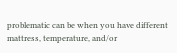problematic can be when you have different mattress, temperature, and/or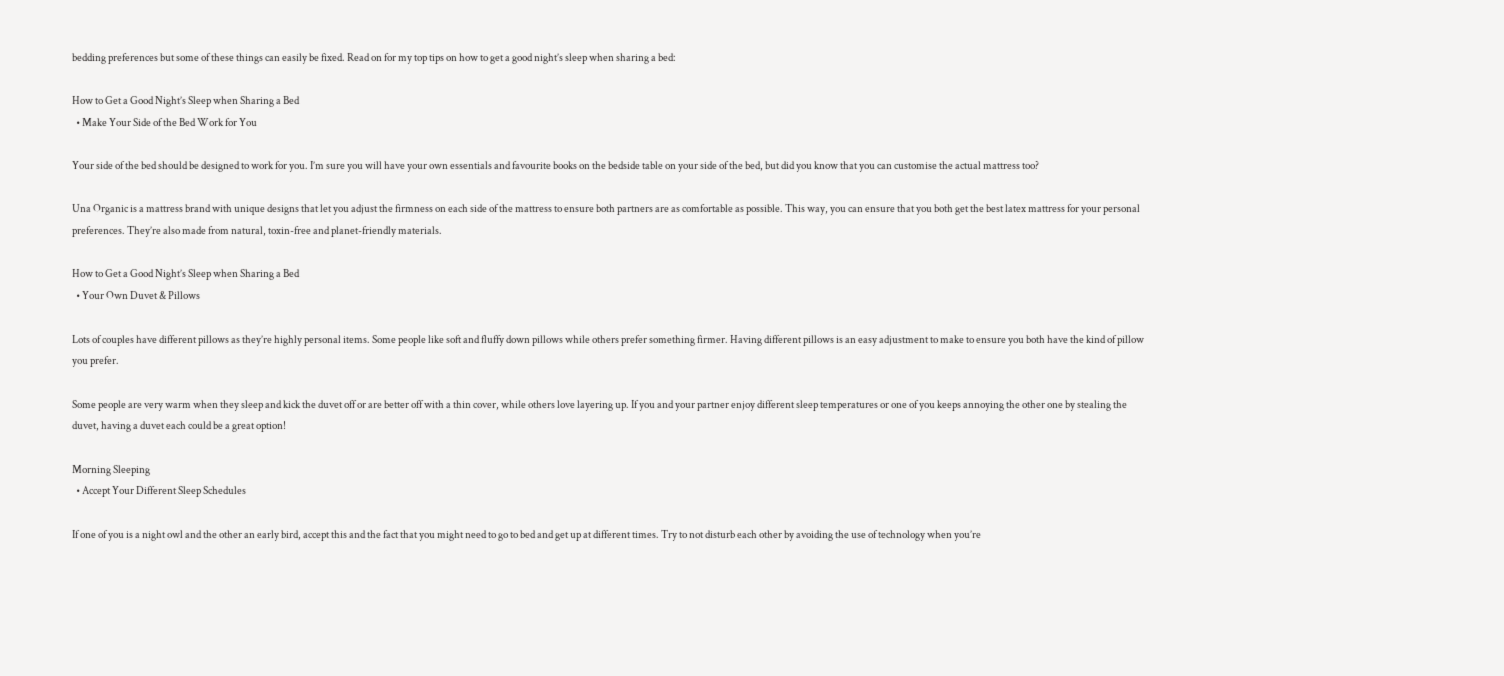bedding preferences but some of these things can easily be fixed. Read on for my top tips on how to get a good night’s sleep when sharing a bed:

How to Get a Good Night’s Sleep when Sharing a Bed
  • Make Your Side of the Bed Work for You

Your side of the bed should be designed to work for you. I’m sure you will have your own essentials and favourite books on the bedside table on your side of the bed, but did you know that you can customise the actual mattress too?

Una Organic is a mattress brand with unique designs that let you adjust the firmness on each side of the mattress to ensure both partners are as comfortable as possible. This way, you can ensure that you both get the best latex mattress for your personal preferences. They’re also made from natural, toxin-free and planet-friendly materials.

How to Get a Good Night’s Sleep when Sharing a Bed
  • Your Own Duvet & Pillows

Lots of couples have different pillows as they’re highly personal items. Some people like soft and fluffy down pillows while others prefer something firmer. Having different pillows is an easy adjustment to make to ensure you both have the kind of pillow you prefer.

Some people are very warm when they sleep and kick the duvet off or are better off with a thin cover, while others love layering up. If you and your partner enjoy different sleep temperatures or one of you keeps annoying the other one by stealing the duvet, having a duvet each could be a great option!

Morning Sleeping
  • Accept Your Different Sleep Schedules

If one of you is a night owl and the other an early bird, accept this and the fact that you might need to go to bed and get up at different times. Try to not disturb each other by avoiding the use of technology when you’re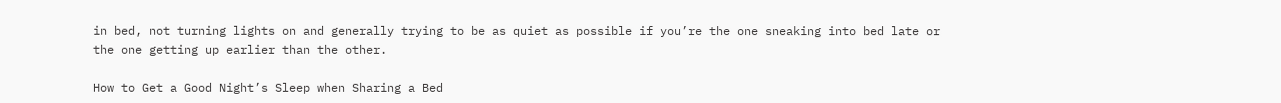in bed, not turning lights on and generally trying to be as quiet as possible if you’re the one sneaking into bed late or the one getting up earlier than the other.

How to Get a Good Night’s Sleep when Sharing a Bed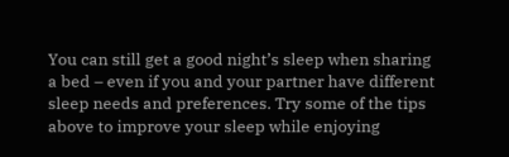You can still get a good night’s sleep when sharing a bed – even if you and your partner have different sleep needs and preferences. Try some of the tips above to improve your sleep while enjoying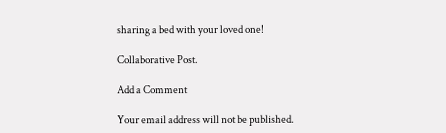sharing a bed with your loved one!

Collaborative Post.

Add a Comment

Your email address will not be published.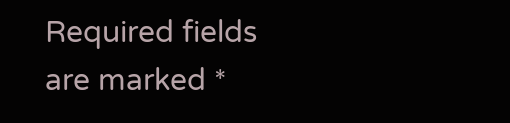Required fields are marked *